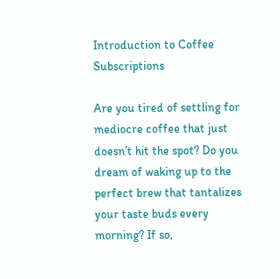Introduction to Coffee Subscriptions

Are you tired of settling for mediocre coffee that just doesn’t hit the spot? Do you dream of waking up to the perfect brew that tantalizes your taste buds every morning? If so,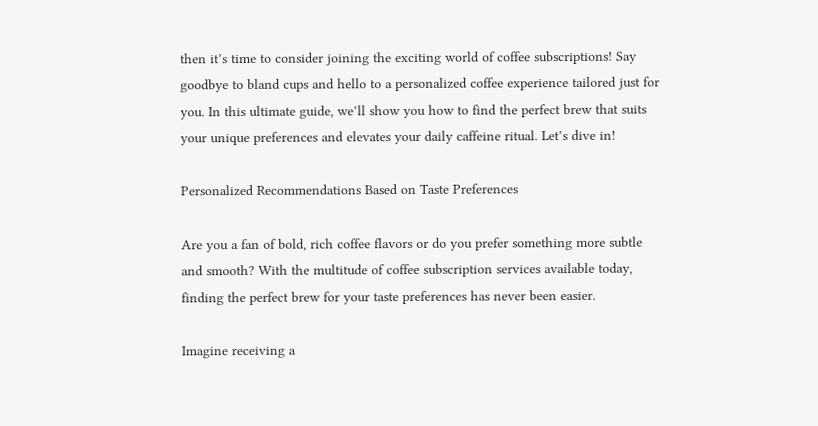then it’s time to consider joining the exciting world of coffee subscriptions! Say goodbye to bland cups and hello to a personalized coffee experience tailored just for you. In this ultimate guide, we’ll show you how to find the perfect brew that suits your unique preferences and elevates your daily caffeine ritual. Let’s dive in!

Personalized Recommendations Based on Taste Preferences

Are you a fan of bold, rich coffee flavors or do you prefer something more subtle and smooth? With the multitude of coffee subscription services available today, finding the perfect brew for your taste preferences has never been easier.

Imagine receiving a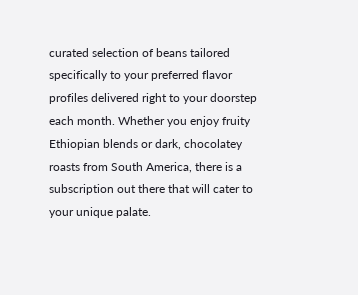curated selection of beans tailored specifically to your preferred flavor profiles delivered right to your doorstep each month. Whether you enjoy fruity Ethiopian blends or dark, chocolatey roasts from South America, there is a subscription out there that will cater to your unique palate.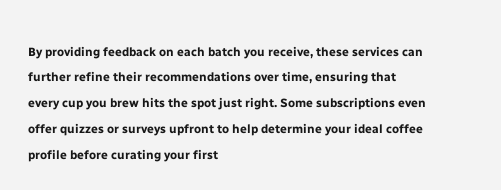By providing feedback on each batch you receive, these services can further refine their recommendations over time, ensuring that every cup you brew hits the spot just right. Some subscriptions even offer quizzes or surveys upfront to help determine your ideal coffee profile before curating your first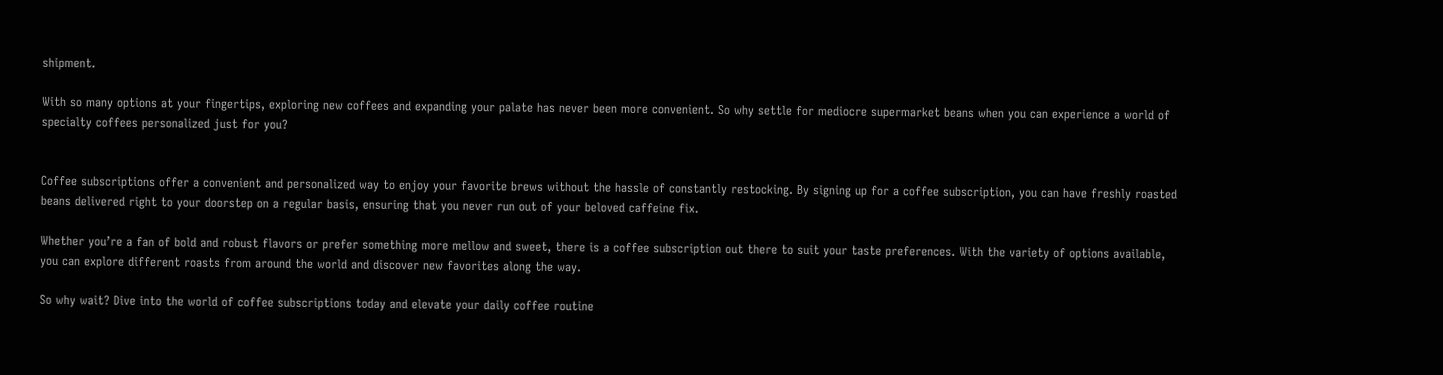shipment.

With so many options at your fingertips, exploring new coffees and expanding your palate has never been more convenient. So why settle for mediocre supermarket beans when you can experience a world of specialty coffees personalized just for you?


Coffee subscriptions offer a convenient and personalized way to enjoy your favorite brews without the hassle of constantly restocking. By signing up for a coffee subscription, you can have freshly roasted beans delivered right to your doorstep on a regular basis, ensuring that you never run out of your beloved caffeine fix.

Whether you’re a fan of bold and robust flavors or prefer something more mellow and sweet, there is a coffee subscription out there to suit your taste preferences. With the variety of options available, you can explore different roasts from around the world and discover new favorites along the way.

So why wait? Dive into the world of coffee subscriptions today and elevate your daily coffee routine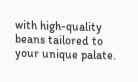with high-quality beans tailored to your unique palate.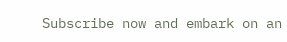Subscribe now and embark on an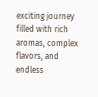exciting journey filled with rich aromas, complex flavors, and endless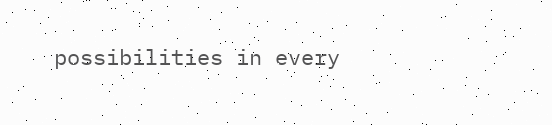possibilities in every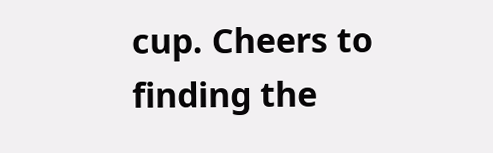cup. Cheers to finding the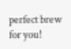perfect brew for you!